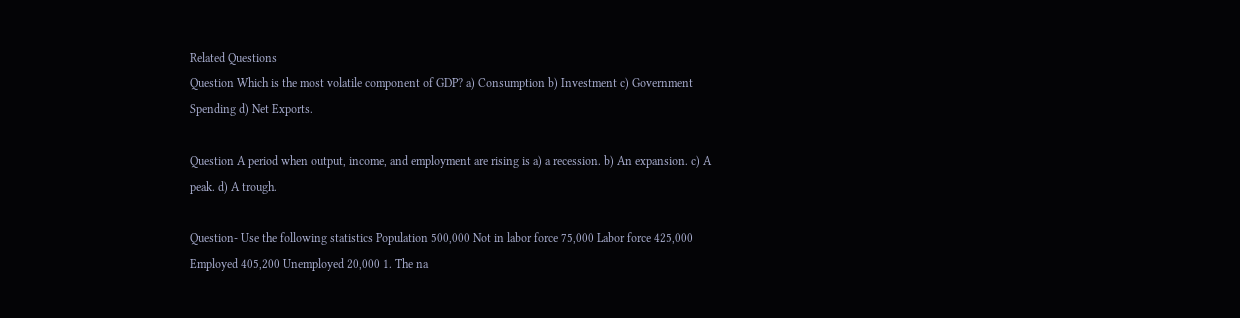Related Questions
Question Which is the most volatile component of GDP? a) Consumption b) Investment c) Government Spending d) Net Exports.

Question A period when output, income, and employment are rising is a) a recession. b) An expansion. c) A peak. d) A trough.

Question- Use the following statistics Population 500,000 Not in labor force 75,000 Labor force 425,000 Employed 405,200 Unemployed 20,000 1. The na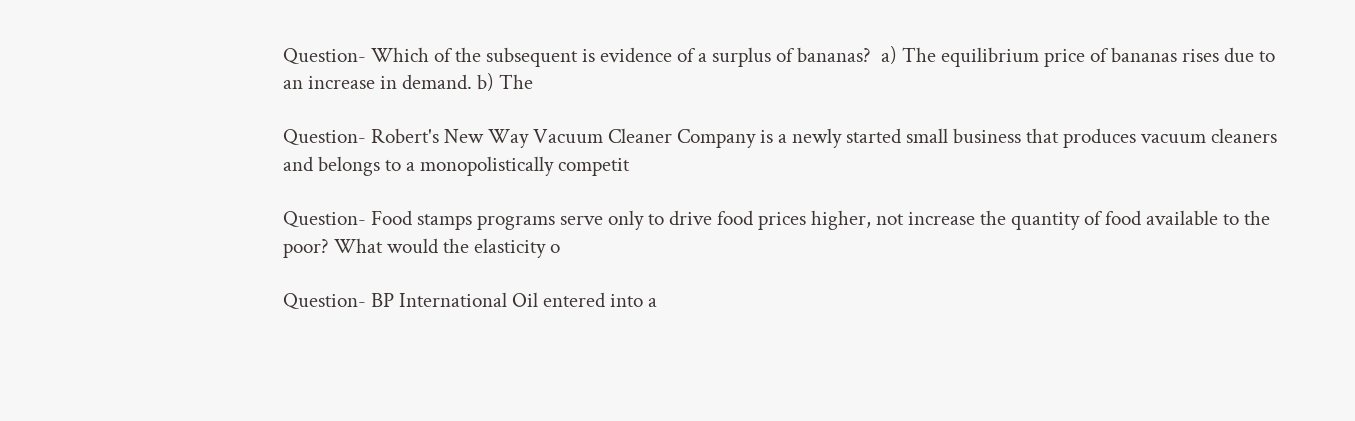Question- Which of the subsequent is evidence of a surplus of bananas?  a) The equilibrium price of bananas rises due to an increase in demand. b) The

Question- Robert's New Way Vacuum Cleaner Company is a newly started small business that produces vacuum cleaners and belongs to a monopolistically competit

Question- Food stamps programs serve only to drive food prices higher, not increase the quantity of food available to the poor? What would the elasticity o

Question- BP International Oil entered into a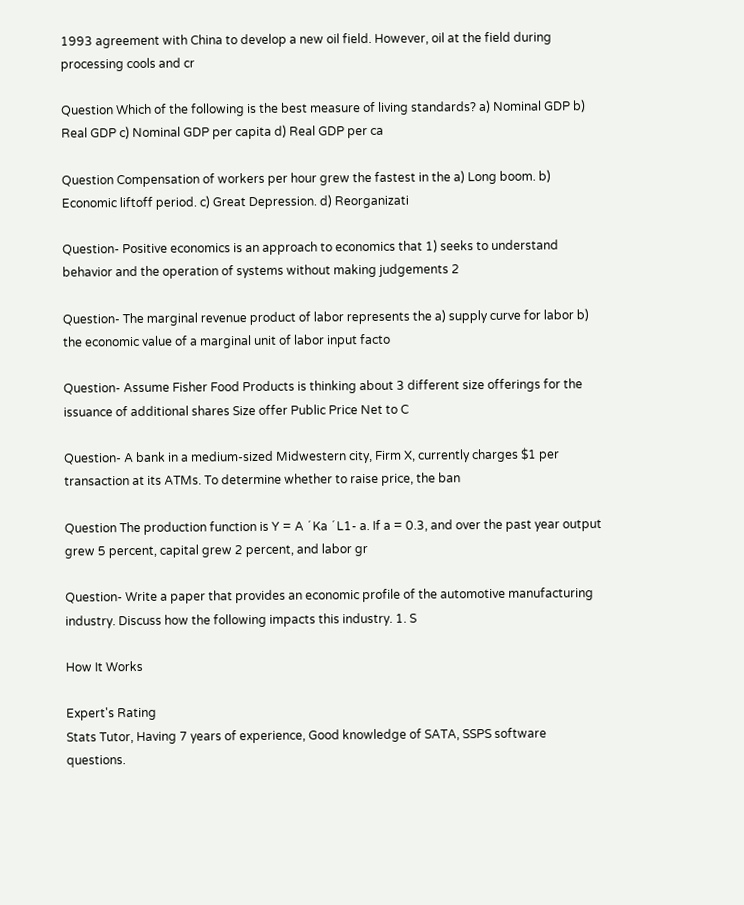1993 agreement with China to develop a new oil field. However, oil at the field during processing cools and cr

Question Which of the following is the best measure of living standards? a) Nominal GDP b) Real GDP c) Nominal GDP per capita d) Real GDP per ca

Question Compensation of workers per hour grew the fastest in the a) Long boom. b) Economic liftoff period. c) Great Depression. d) Reorganizati

Question- Positive economics is an approach to economics that 1) seeks to understand behavior and the operation of systems without making judgements 2

Question- The marginal revenue product of labor represents the a) supply curve for labor b) the economic value of a marginal unit of labor input facto

Question- Assume Fisher Food Products is thinking about 3 different size offerings for the issuance of additional shares Size offer Public Price Net to C

Question- A bank in a medium-sized Midwestern city, Firm X, currently charges $1 per transaction at its ATMs. To determine whether to raise price, the ban

Question The production function is Y = A ´ Ka ´ L1- a. If a = 0.3, and over the past year output grew 5 percent, capital grew 2 percent, and labor gr

Question- Write a paper that provides an economic profile of the automotive manufacturing industry. Discuss how the following impacts this industry. 1. S

How It Works

Expert's Rating
Stats Tutor, Having 7 years of experience, Good knowledge of SATA, SSPS software questions.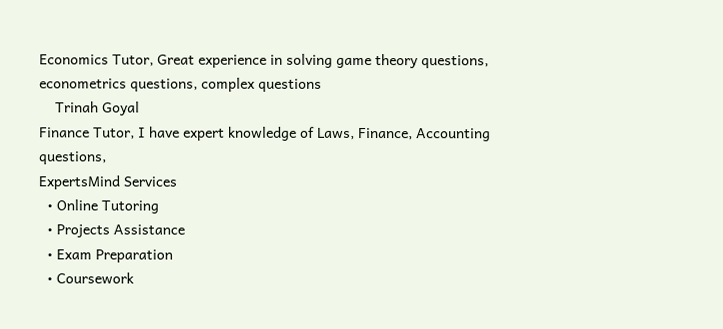Economics Tutor, Great experience in solving game theory questions, econometrics questions, complex questions
    Trinah Goyal
Finance Tutor, I have expert knowledge of Laws, Finance, Accounting questions,
ExpertsMind Services
  • Online Tutoring
  • Projects Assistance
  • Exam Preparation
  • Coursework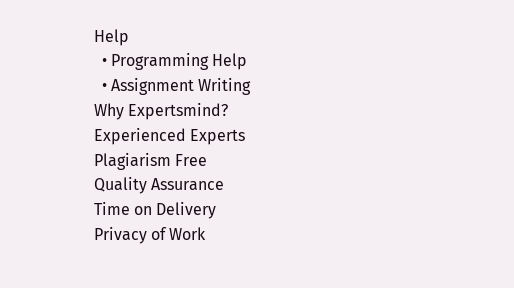Help
  • Programming Help
  • Assignment Writing
Why Expertsmind?
Experienced Experts
Plagiarism Free
Quality Assurance
Time on Delivery
Privacy of Work